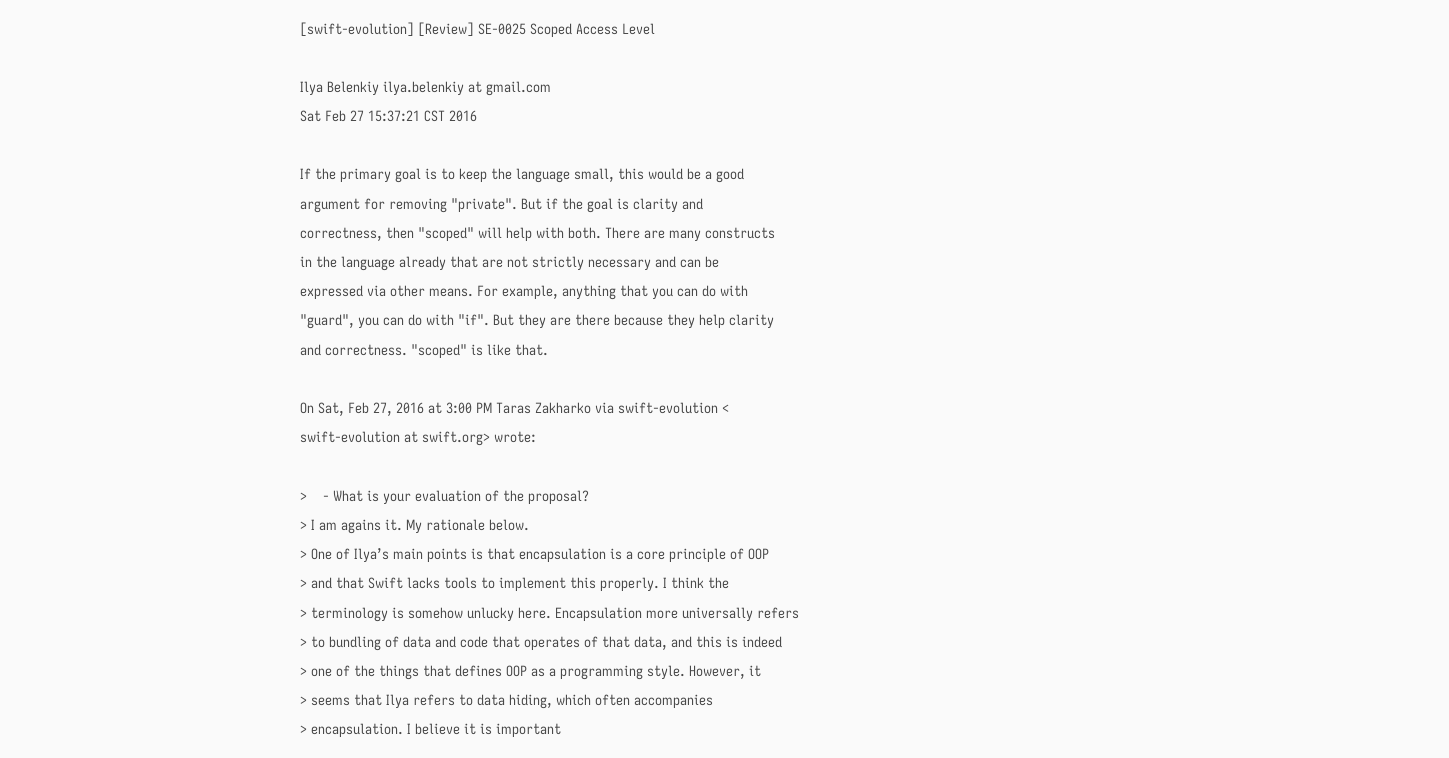[swift-evolution] [Review] SE-0025 Scoped Access Level

Ilya Belenkiy ilya.belenkiy at gmail.com
Sat Feb 27 15:37:21 CST 2016

If the primary goal is to keep the language small, this would be a good
argument for removing "private". But if the goal is clarity and
correctness, then "scoped" will help with both. There are many constructs
in the language already that are not strictly necessary and can be
expressed via other means. For example, anything that you can do with
"guard", you can do with "if". But they are there because they help clarity
and correctness. "scoped" is like that.

On Sat, Feb 27, 2016 at 3:00 PM Taras Zakharko via swift-evolution <
swift-evolution at swift.org> wrote:

>    - What is your evaluation of the proposal?
> I am agains it. My rationale below.
> One of Ilya’s main points is that encapsulation is a core principle of OOP
> and that Swift lacks tools to implement this properly. I think the
> terminology is somehow unlucky here. Encapsulation more universally refers
> to bundling of data and code that operates of that data, and this is indeed
> one of the things that defines OOP as a programming style. However, it
> seems that Ilya refers to data hiding, which often accompanies
> encapsulation. I believe it is important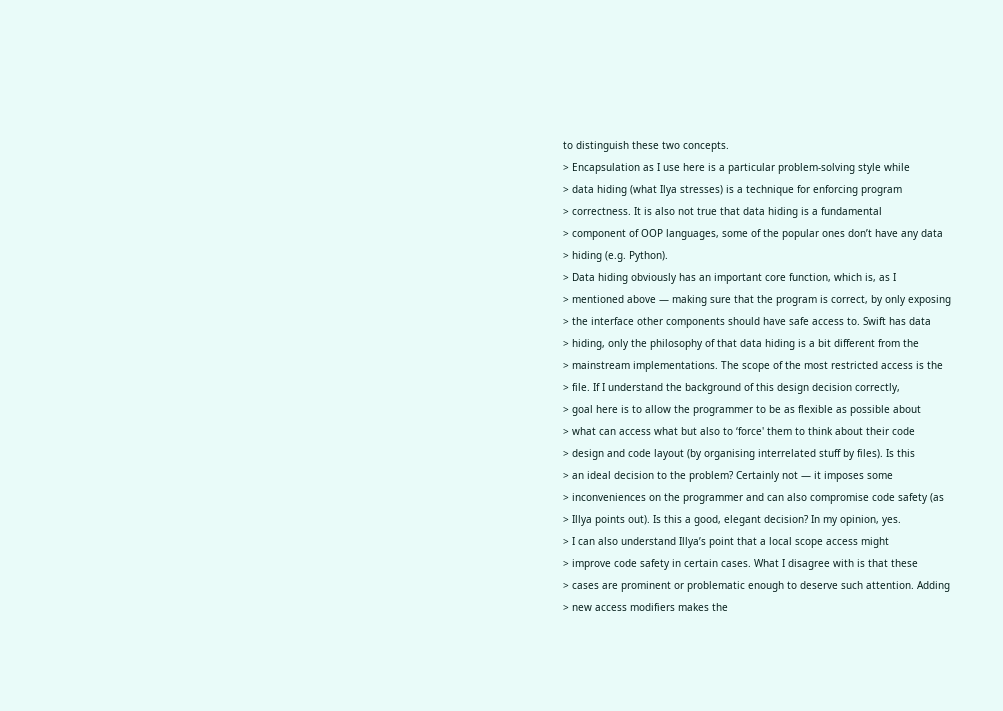to distinguish these two concepts.
> Encapsulation as I use here is a particular problem-solving style while
> data hiding (what Ilya stresses) is a technique for enforcing program
> correctness. It is also not true that data hiding is a fundamental
> component of OOP languages, some of the popular ones don’t have any data
> hiding (e.g. Python).
> Data hiding obviously has an important core function, which is, as I
> mentioned above — making sure that the program is correct, by only exposing
> the interface other components should have safe access to. Swift has data
> hiding, only the philosophy of that data hiding is a bit different from the
> mainstream implementations. The scope of the most restricted access is the
> file. If I understand the background of this design decision correctly,
> goal here is to allow the programmer to be as flexible as possible about
> what can access what but also to ‘force' them to think about their code
> design and code layout (by organising interrelated stuff by files). Is this
> an ideal decision to the problem? Certainly not — it imposes some
> inconveniences on the programmer and can also compromise code safety (as
> Illya points out). Is this a good, elegant decision? In my opinion, yes.
> I can also understand Illya’s point that a local scope access might
> improve code safety in certain cases. What I disagree with is that these
> cases are prominent or problematic enough to deserve such attention. Adding
> new access modifiers makes the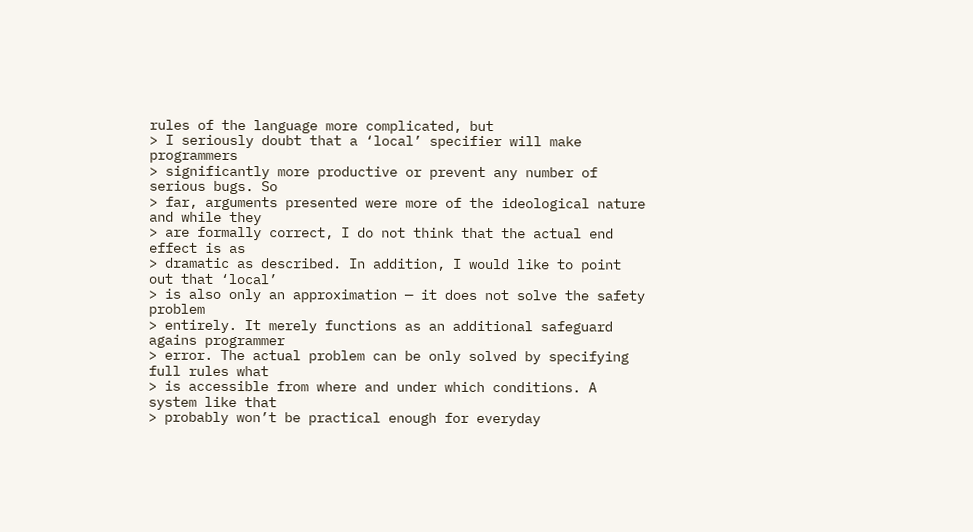rules of the language more complicated, but
> I seriously doubt that a ‘local’ specifier will make programmers
> significantly more productive or prevent any number of serious bugs. So
> far, arguments presented were more of the ideological nature and while they
> are formally correct, I do not think that the actual end effect is as
> dramatic as described. In addition, I would like to point out that ‘local’
> is also only an approximation — it does not solve the safety problem
> entirely. It merely functions as an additional safeguard agains programmer
> error. The actual problem can be only solved by specifying full rules what
> is accessible from where and under which conditions. A system like that
> probably won’t be practical enough for everyday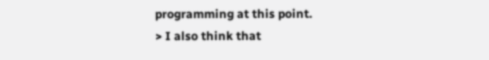programming at this point.
> I also think that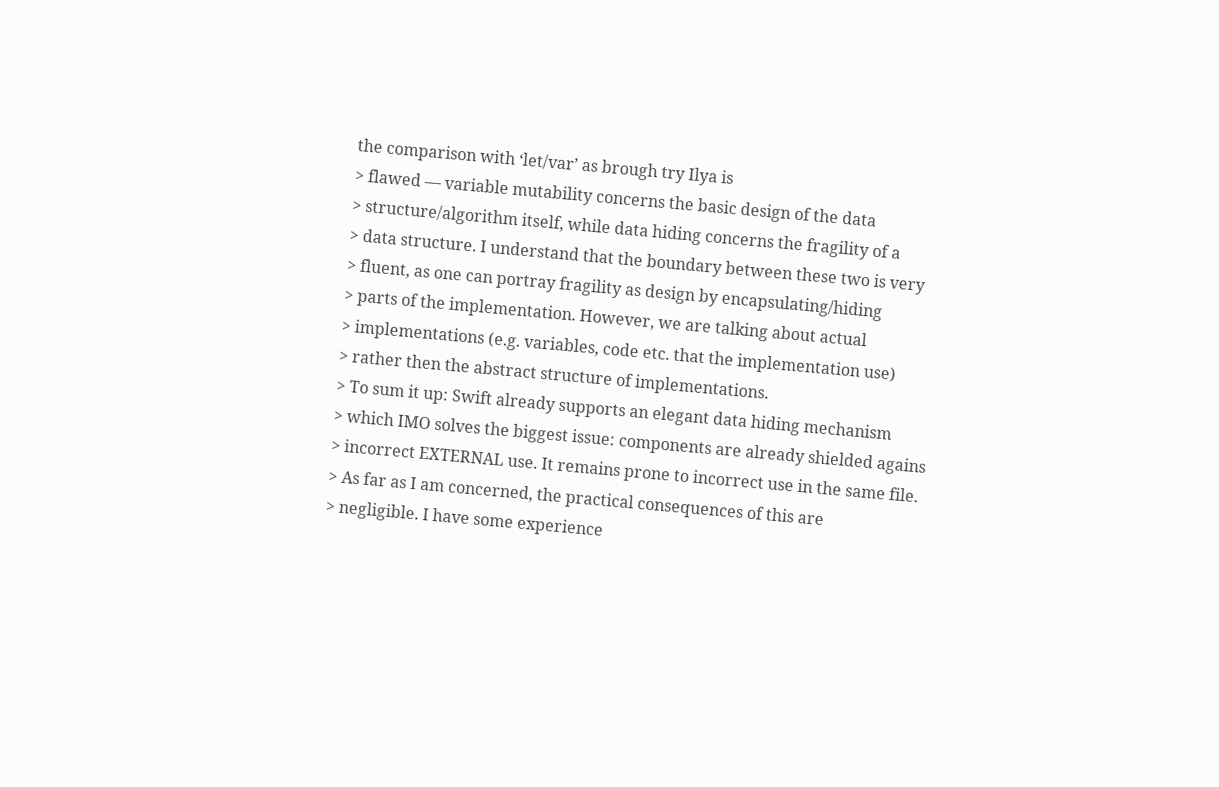the comparison with ‘let/var’ as brough try Ilya is
> flawed — variable mutability concerns the basic design of the data
> structure/algorithm itself, while data hiding concerns the fragility of a
> data structure. I understand that the boundary between these two is very
> fluent, as one can portray fragility as design by encapsulating/hiding
> parts of the implementation. However, we are talking about actual
> implementations (e.g. variables, code etc. that the implementation use)
> rather then the abstract structure of implementations.
> To sum it up: Swift already supports an elegant data hiding mechanism
> which IMO solves the biggest issue: components are already shielded agains
> incorrect EXTERNAL use. It remains prone to incorrect use in the same file.
> As far as I am concerned, the practical consequences of this are
> negligible. I have some experience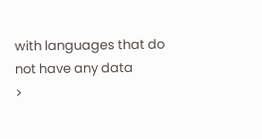with languages that do not have any data
>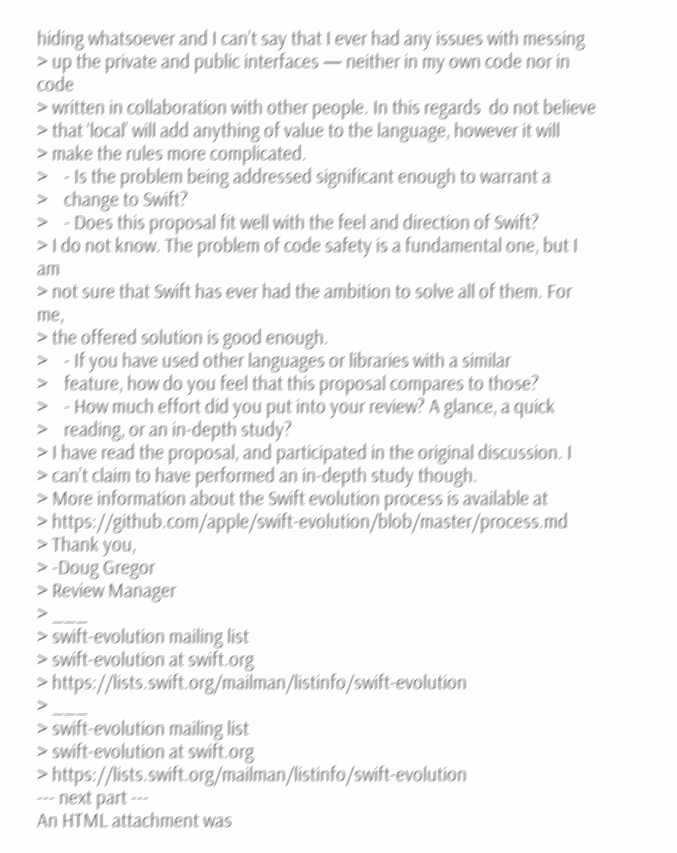hiding whatsoever and I can’t say that I ever had any issues with messing
> up the private and public interfaces — neither in my own code nor in code
> written in collaboration with other people. In this regards  do not believe
> that ‘local’ will add anything of value to the language, however it will
> make the rules more complicated.
>    - Is the problem being addressed significant enough to warrant a
>    change to Swift?
>    - Does this proposal fit well with the feel and direction of Swift?
> I do not know. The problem of code safety is a fundamental one, but I am
> not sure that Swift has ever had the ambition to solve all of them. For me,
> the offered solution is good enough.
>    - If you have used other languages or libraries with a similar
>    feature, how do you feel that this proposal compares to those?
>    - How much effort did you put into your review? A glance, a quick
>    reading, or an in-depth study?
> I have read the proposal, and participated in the original discussion. I
> can’t claim to have performed an in-depth study though.
> More information about the Swift evolution process is available at
> https://github.com/apple/swift-evolution/blob/master/process.md
> Thank you,
> -Doug Gregor
> Review Manager
> ___
> swift-evolution mailing list
> swift-evolution at swift.org
> https://lists.swift.org/mailman/listinfo/swift-evolution
> ___
> swift-evolution mailing list
> swift-evolution at swift.org
> https://lists.swift.org/mailman/listinfo/swift-evolution
--- next part ---
An HTML attachment was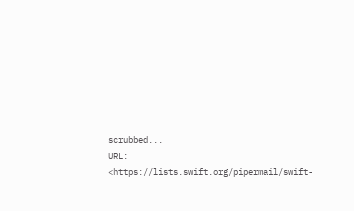scrubbed...
URL: <https://lists.swift.org/pipermail/swift-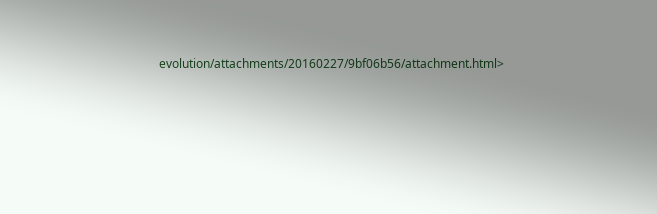evolution/attachments/20160227/9bf06b56/attachment.html>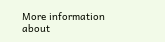More information about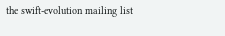the swift-evolution mailing list